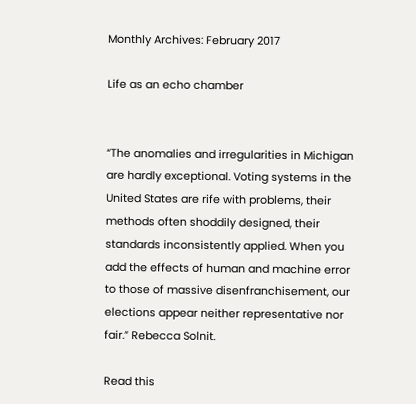Monthly Archives: February 2017

Life as an echo chamber


“The anomalies and irregularities in Michigan are hardly exceptional. Voting systems in the United States are rife with problems, their methods often shoddily designed, their standards inconsistently applied. When you add the effects of human and machine error to those of massive disenfranchisement, our elections appear neither representative nor fair.” Rebecca Solnit.

Read this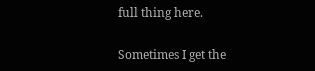full thing here.

Sometimes I get the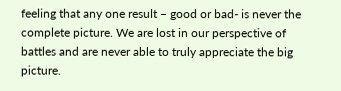feeling that any one result – good or bad- is never the complete picture. We are lost in our perspective of battles and are never able to truly appreciate the big picture.